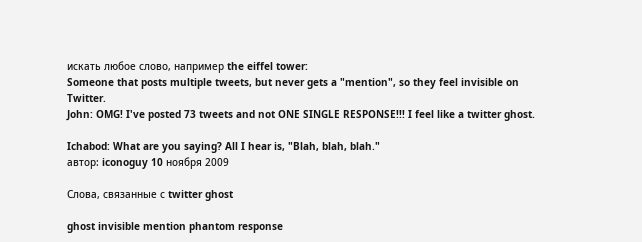искать любое слово, например the eiffel tower:
Someone that posts multiple tweets, but never gets a "mention", so they feel invisible on Twitter.
John: OMG! I've posted 73 tweets and not ONE SINGLE RESPONSE!!! I feel like a twitter ghost.

Ichabod: What are you saying? All I hear is, "Blah, blah, blah."
автор: iconoguy 10 ноября 2009

Слова, связанные с twitter ghost

ghost invisible mention phantom response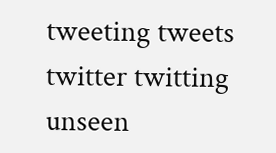tweeting tweets twitter twitting unseen